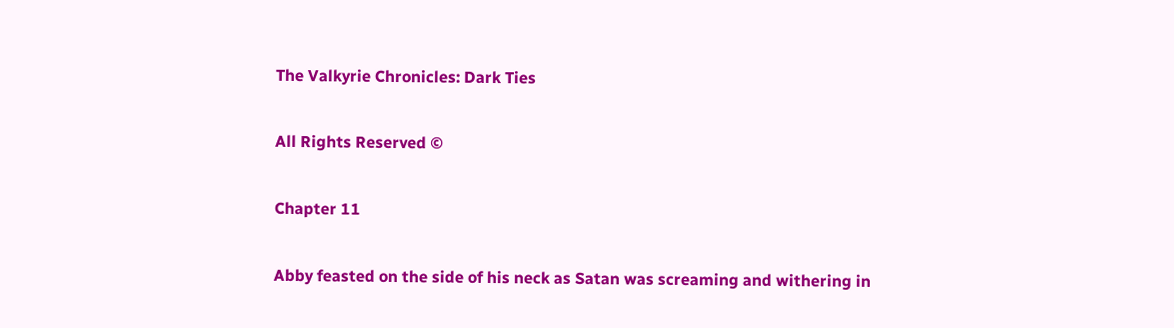The Valkyrie Chronicles: Dark Ties

All Rights Reserved ©

Chapter 11

Abby feasted on the side of his neck as Satan was screaming and withering in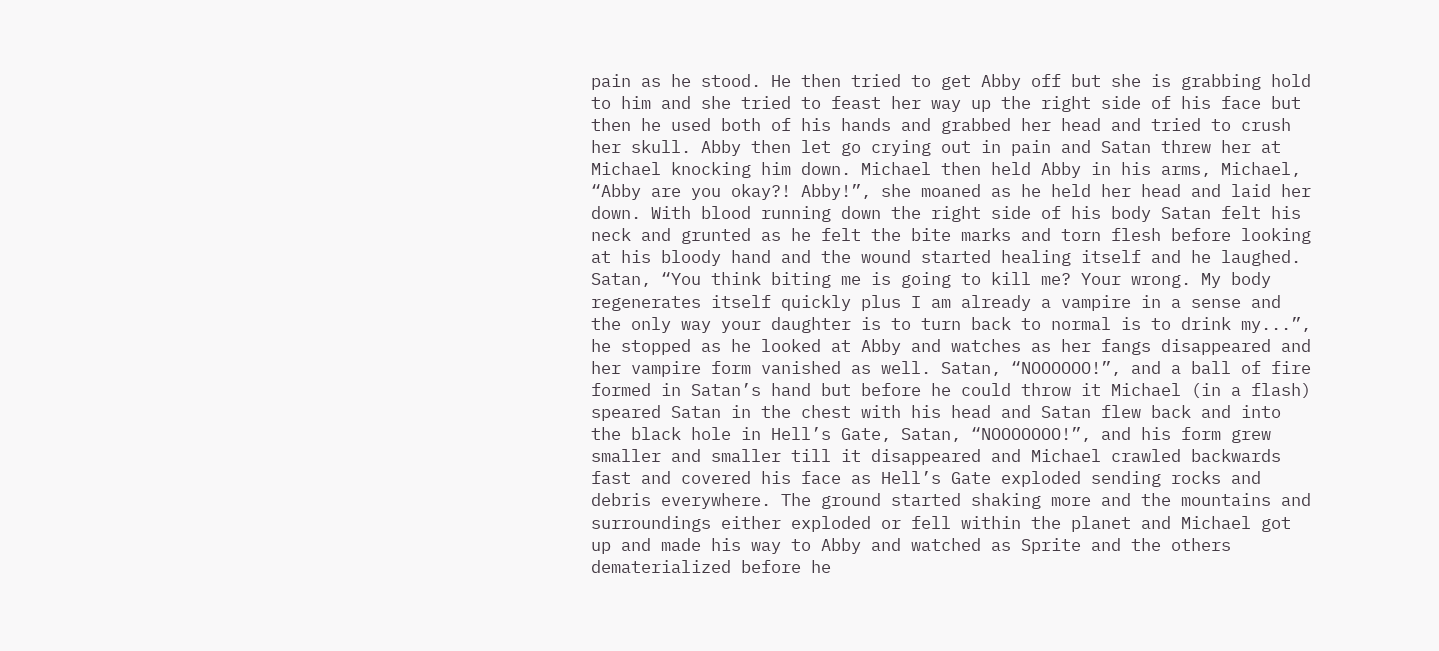pain as he stood. He then tried to get Abby off but she is grabbing hold to him and she tried to feast her way up the right side of his face but then he used both of his hands and grabbed her head and tried to crush her skull. Abby then let go crying out in pain and Satan threw her at Michael knocking him down. Michael then held Abby in his arms, Michael, “Abby are you okay?! Abby!”, she moaned as he held her head and laid her down. With blood running down the right side of his body Satan felt his neck and grunted as he felt the bite marks and torn flesh before looking at his bloody hand and the wound started healing itself and he laughed. Satan, “You think biting me is going to kill me? Your wrong. My body regenerates itself quickly plus I am already a vampire in a sense and the only way your daughter is to turn back to normal is to drink my...”, he stopped as he looked at Abby and watches as her fangs disappeared and her vampire form vanished as well. Satan, “NOOOOOO!”, and a ball of fire formed in Satan’s hand but before he could throw it Michael (in a flash) speared Satan in the chest with his head and Satan flew back and into the black hole in Hell’s Gate, Satan, “NOOOOOOO!”, and his form grew smaller and smaller till it disappeared and Michael crawled backwards fast and covered his face as Hell’s Gate exploded sending rocks and debris everywhere. The ground started shaking more and the mountains and surroundings either exploded or fell within the planet and Michael got up and made his way to Abby and watched as Sprite and the others dematerialized before he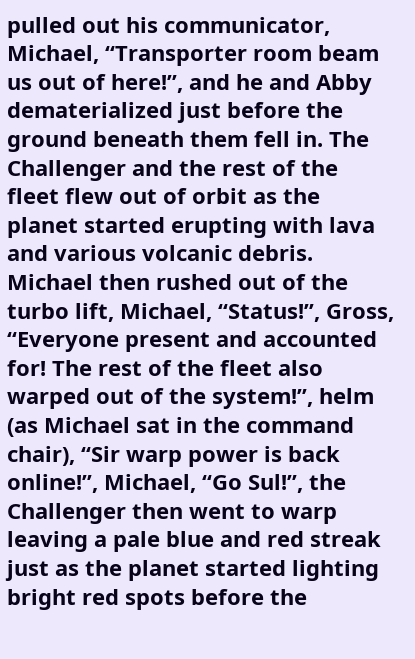pulled out his communicator, Michael, “Transporter room beam us out of here!”, and he and Abby dematerialized just before the ground beneath them fell in. The Challenger and the rest of the fleet flew out of orbit as the planet started erupting with lava and various volcanic debris. Michael then rushed out of the turbo lift, Michael, “Status!”, Gross, “Everyone present and accounted for! The rest of the fleet also warped out of the system!”, helm (as Michael sat in the command chair), “Sir warp power is back online!”, Michael, “Go Sul!”, the Challenger then went to warp leaving a pale blue and red streak just as the planet started lighting bright red spots before the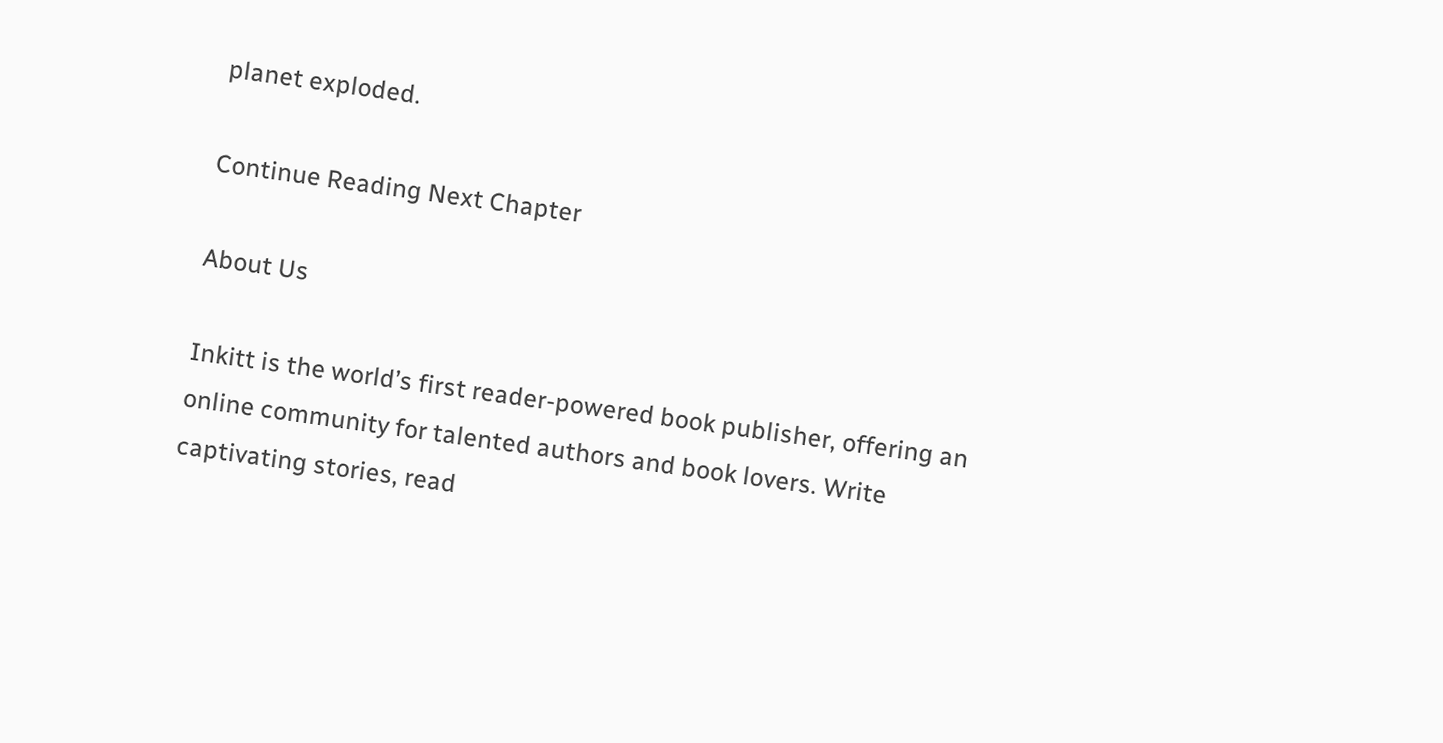planet exploded.

Continue Reading Next Chapter

About Us

Inkitt is the world’s first reader-powered book publisher, offering an online community for talented authors and book lovers. Write captivating stories, read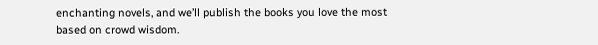enchanting novels, and we’ll publish the books you love the most based on crowd wisdom.